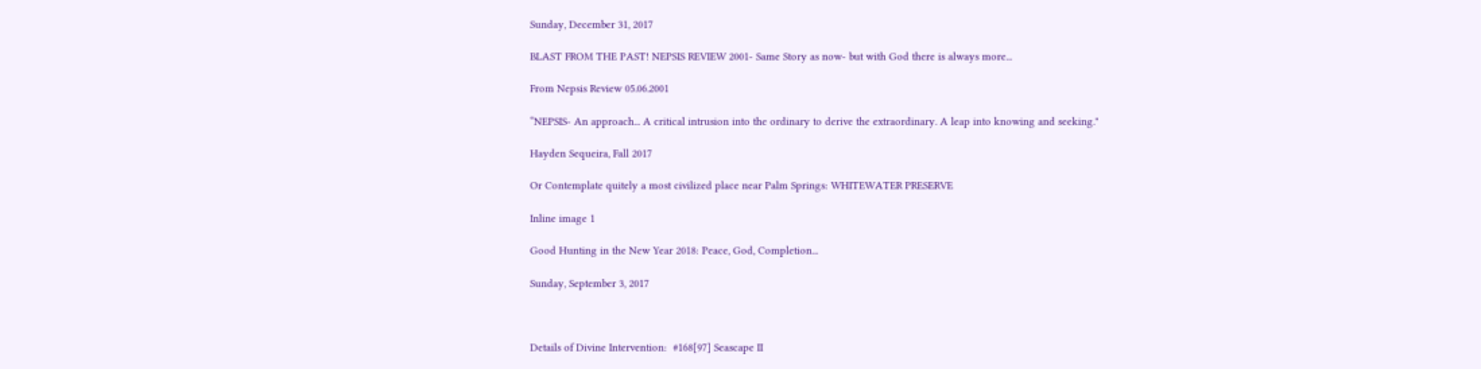Sunday, December 31, 2017

BLAST FROM THE PAST! NEPSIS REVIEW 2001- Same Story as now- but with God there is always more...

From Nepsis Review 05.06.2001

“NEPSIS- An approach... A critical intrusion into the ordinary to derive the extraordinary. A leap into knowing and seeking."

Hayden Sequeira, Fall 2017

Or Contemplate quitely a most civilized place near Palm Springs: WHITEWATER PRESERVE

Inline image 1

Good Hunting in the New Year 2018: Peace, God, Completion...

Sunday, September 3, 2017



Details of Divine Intervention:  #168[97] Seascape II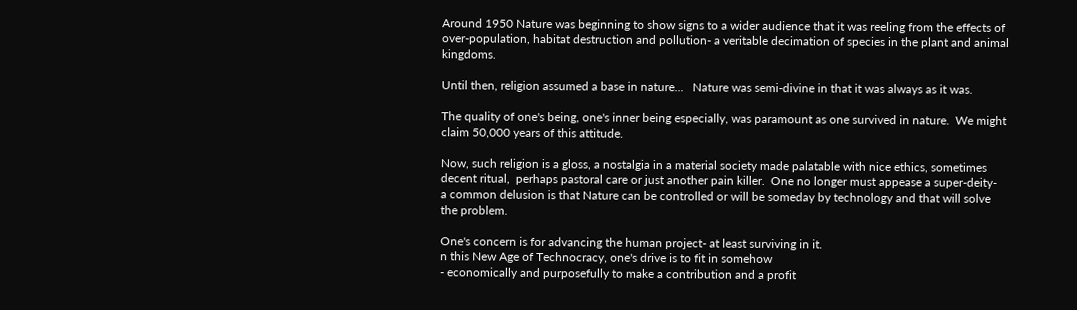Around 1950 Nature was beginning to show signs to a wider audience that it was reeling from the effects of over-population, habitat destruction and pollution- a veritable decimation of species in the plant and animal kingdoms.

Until then, religion assumed a base in nature...   Nature was semi-divine in that it was always as it was.

The quality of one's being, one's inner being especially, was paramount as one survived in nature.  We might claim 50,000 years of this attitude.

Now, such religion is a gloss, a nostalgia in a material society made palatable with nice ethics, sometimes decent ritual,  perhaps pastoral care or just another pain killer.  One no longer must appease a super-deity-
a common delusion is that Nature can be controlled or will be someday by technology and that will solve the problem.

One's concern is for advancing the human project- at least surviving in it.
n this New Age of Technocracy, one's drive is to fit in somehow
- economically and purposefully to make a contribution and a profit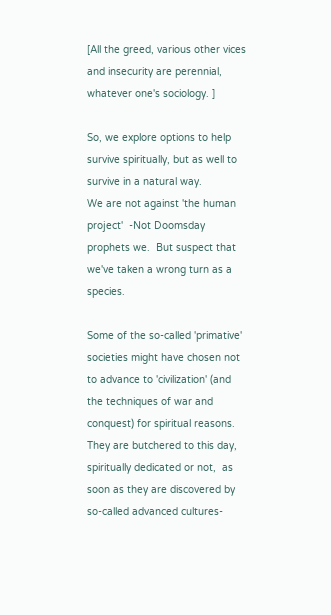[All the greed, various other vices and insecurity are perennial, whatever one's sociology. ]

So, we explore options to help survive spiritually, but as well to survive in a natural way.
We are not against 'the human project'  -Not Doomsday prophets we.  But suspect that we've taken a wrong turn as a species.

Some of the so-called 'primative' societies might have chosen not to advance to 'civilization' (and the techniques of war and conquest) for spiritual reasons.  They are butchered to this day, spiritually dedicated or not,  as soon as they are discovered by so-called advanced cultures-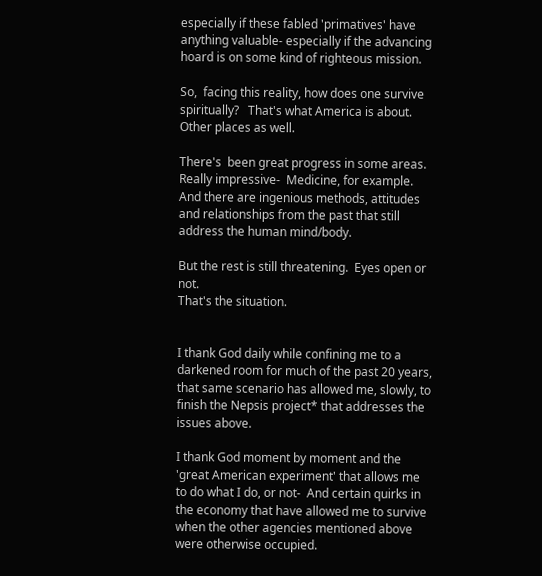especially if these fabled 'primatives' have anything valuable- especially if the advancing hoard is on some kind of righteous mission.

So,  facing this reality, how does one survive spiritually?   That's what America is about.  Other places as well.

There's  been great progress in some areas.  Really impressive-  Medicine, for example.  And there are ingenious methods, attitudes and relationships from the past that still address the human mind/body.

But the rest is still threatening.  Eyes open or not.
That's the situation.


I thank God daily while confining me to a darkened room for much of the past 20 years, that same scenario has allowed me, slowly, to finish the Nepsis project* that addresses the issues above.

I thank God moment by moment and the 'great American experiment' that allows me to do what I do, or not-  And certain quirks in the economy that have allowed me to survive when the other agencies mentioned above were otherwise occupied.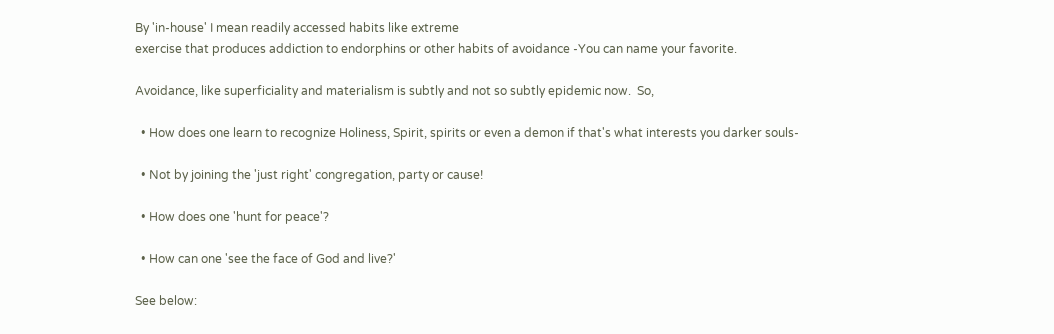By 'in-house' I mean readily accessed habits like extreme
exercise that produces addiction to endorphins or other habits of avoidance -You can name your favorite.

Avoidance, like superficiality and materialism is subtly and not so subtly epidemic now.  So,

  • How does one learn to recognize Holiness, Spirit, spirits or even a demon if that's what interests you darker souls-

  • Not by joining the 'just right' congregation, party or cause!

  • How does one 'hunt for peace'?

  • How can one 'see the face of God and live?'

See below: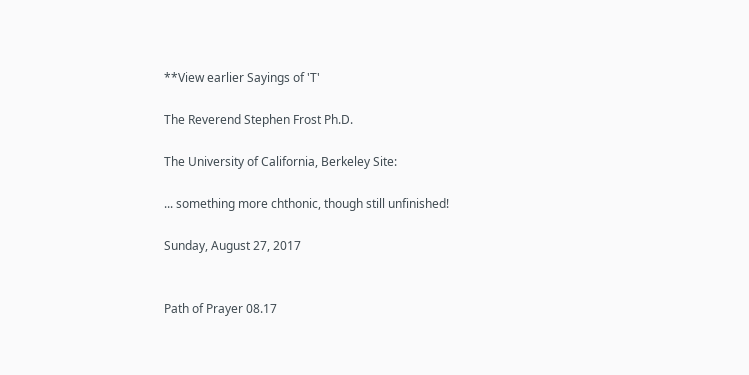**View earlier Sayings of 'T'

The Reverend Stephen Frost Ph.D.

The University of California, Berkeley Site:

... something more chthonic, though still unfinished!

Sunday, August 27, 2017


Path of Prayer 08.17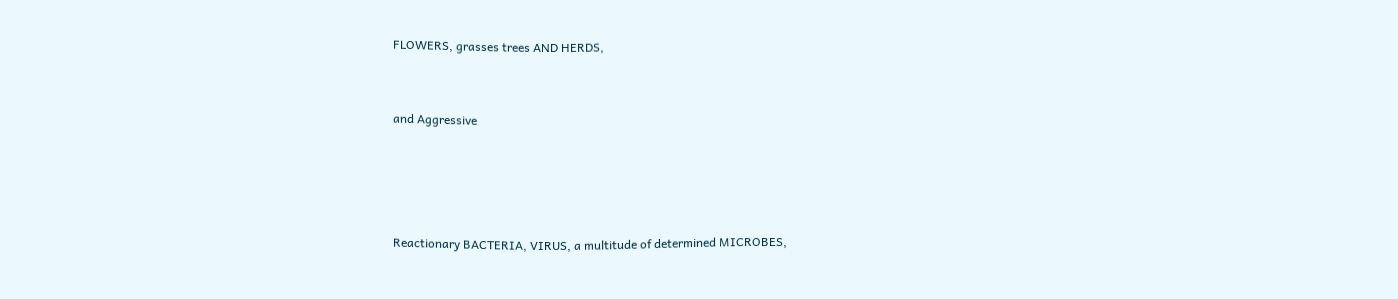FLOWERS, grasses trees AND HERDS,


and Aggressive




Reactionary BACTERIA, VIRUS, a multitude of determined MICROBES,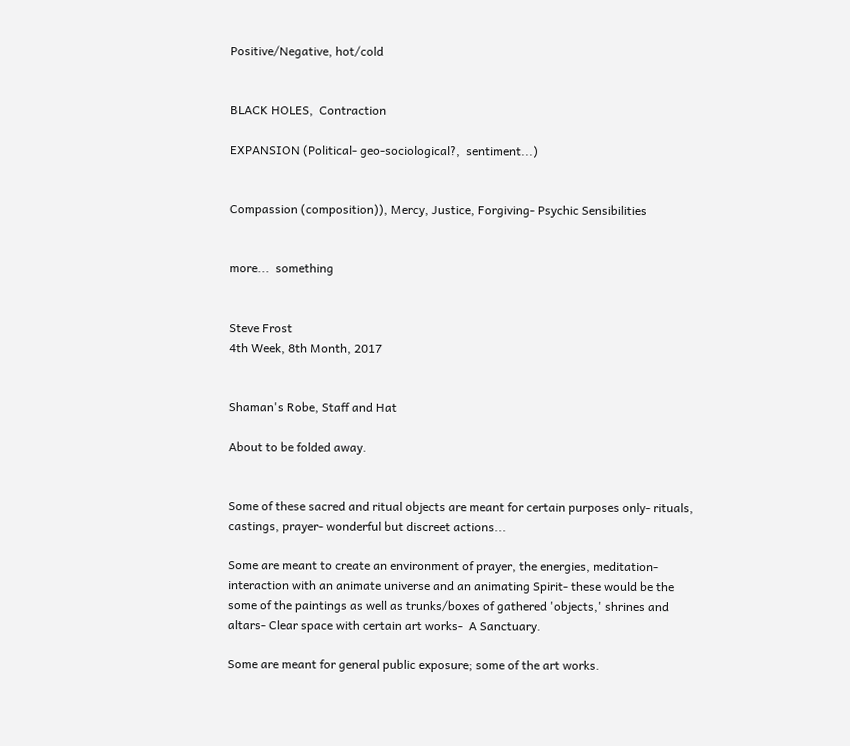Positive/Negative, hot/cold


BLACK HOLES,  Contraction

EXPANSION (Political- geo-sociological?,  sentiment...)


Compassion (composition)), Mercy, Justice, Forgiving- Psychic Sensibilities


more...  something


Steve Frost
4th Week, 8th Month, 2017


Shaman's Robe, Staff and Hat

About to be folded away.


Some of these sacred and ritual objects are meant for certain purposes only- rituals, castings, prayer- wonderful but discreet actions...

Some are meant to create an environment of prayer, the energies, meditation- interaction with an animate universe and an animating Spirit- these would be the some of the paintings as well as trunks/boxes of gathered 'objects,' shrines and altars- Clear space with certain art works-  A Sanctuary.

Some are meant for general public exposure; some of the art works.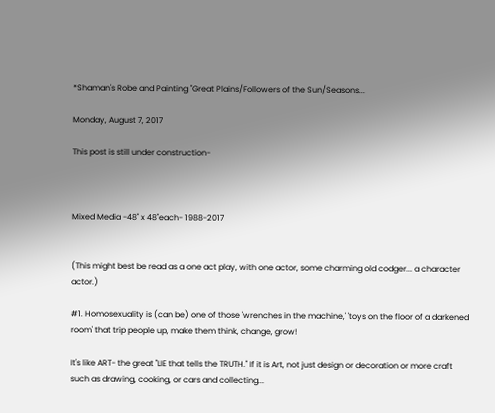*Shaman's Robe and Painting "Great Plains/Followers of the Sun/Seasons...

Monday, August 7, 2017

This post is still under construction-



Mixed Media -48" x 48"each- 1988-2017


(This might best be read as a one act play, with one actor, some charming old codger... a character actor.)

#1. Homosexuality is (can be) one of those 'wrenches in the machine,' 'toys on the floor of a darkened room' that trip people up, make them think, change, grow!

It's like ART- the great "LIE that tells the TRUTH." If it is Art, not just design or decoration or more craft such as drawing, cooking, or cars and collecting...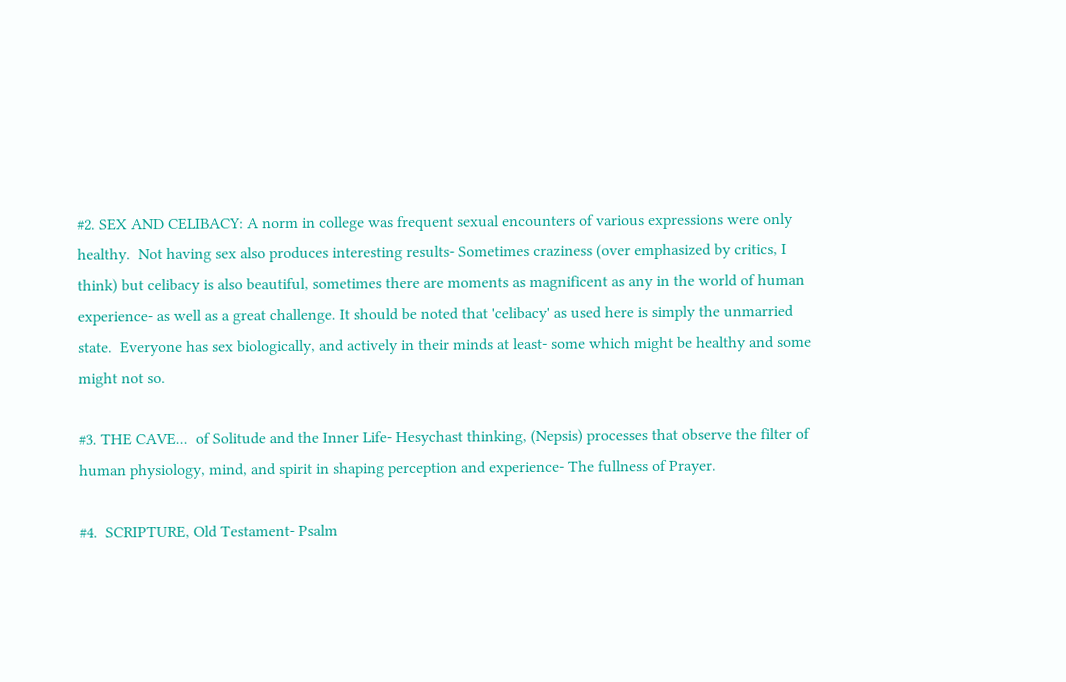#2. SEX AND CELIBACY: A norm in college was frequent sexual encounters of various expressions were only healthy.  Not having sex also produces interesting results- Sometimes craziness (over emphasized by critics, I think) but celibacy is also beautiful, sometimes there are moments as magnificent as any in the world of human experience- as well as a great challenge. It should be noted that 'celibacy' as used here is simply the unmarried state.  Everyone has sex biologically, and actively in their minds at least- some which might be healthy and some might not so.

#3. THE CAVE...  of Solitude and the Inner Life- Hesychast thinking, (Nepsis) processes that observe the filter of human physiology, mind, and spirit in shaping perception and experience- The fullness of Prayer.

#4.  SCRIPTURE, Old Testament- Psalm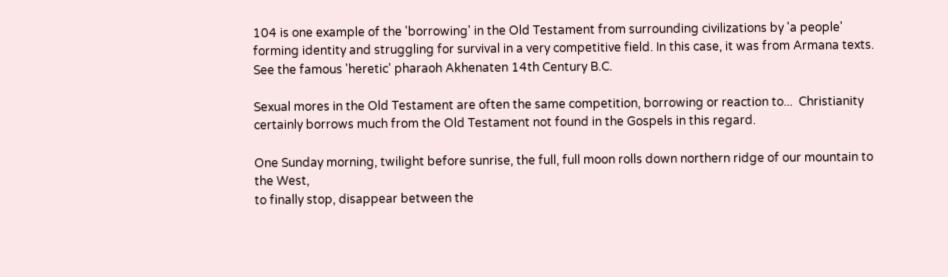104 is one example of the 'borrowing' in the Old Testament from surrounding civilizations by 'a people' forming identity and struggling for survival in a very competitive field. In this case, it was from Armana texts.  See the famous 'heretic' pharaoh Akhenaten 14th Century B.C.

Sexual mores in the Old Testament are often the same competition, borrowing or reaction to...  Christianity certainly borrows much from the Old Testament not found in the Gospels in this regard.

One Sunday morning, twilight before sunrise, the full, full moon rolls down northern ridge of our mountain to the West,
to finally stop, disappear between the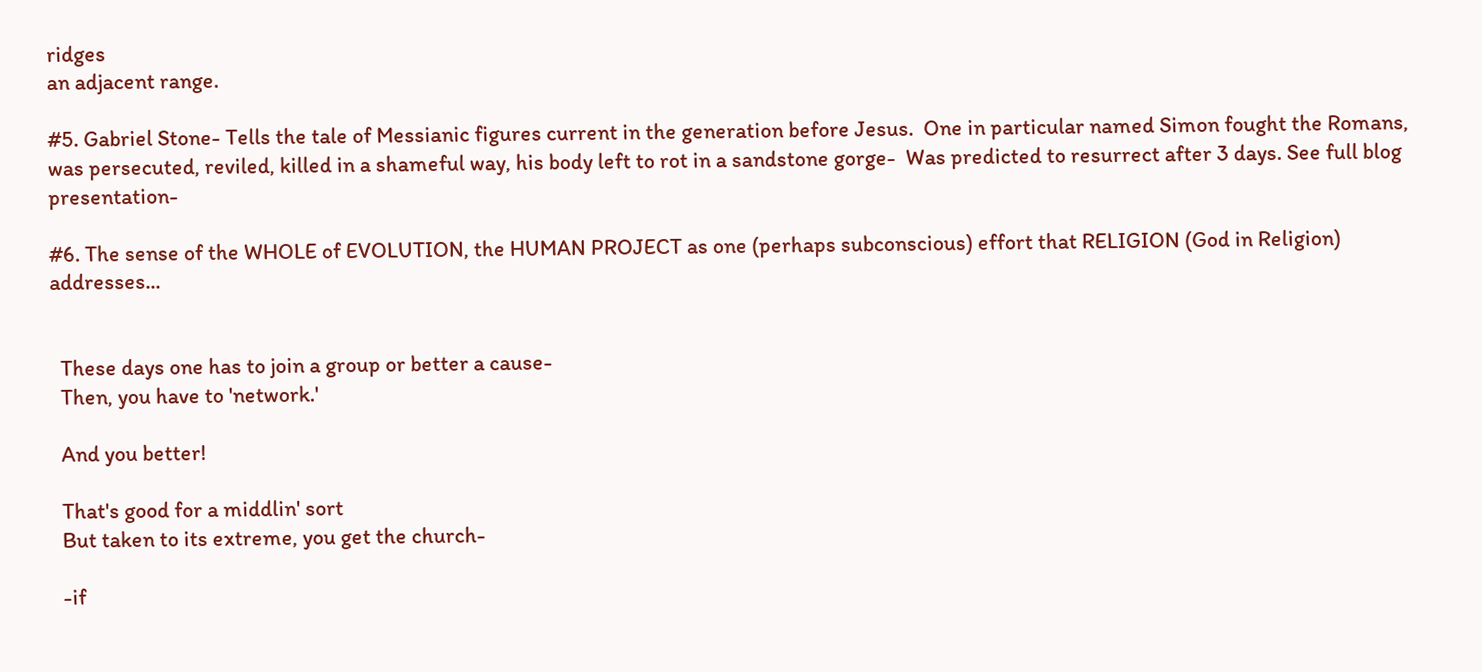ridges
an adjacent range.

#5. Gabriel Stone- Tells the tale of Messianic figures current in the generation before Jesus.  One in particular named Simon fought the Romans, was persecuted, reviled, killed in a shameful way, his body left to rot in a sandstone gorge-  Was predicted to resurrect after 3 days. See full blog presentation-

#6. The sense of the WHOLE of EVOLUTION, the HUMAN PROJECT as one (perhaps subconscious) effort that RELIGION (God in Religion) addresses...


  These days one has to join a group or better a cause-
  Then, you have to 'network.'

  And you better!

  That's good for a middlin' sort
  But taken to its extreme, you get the church-

  -if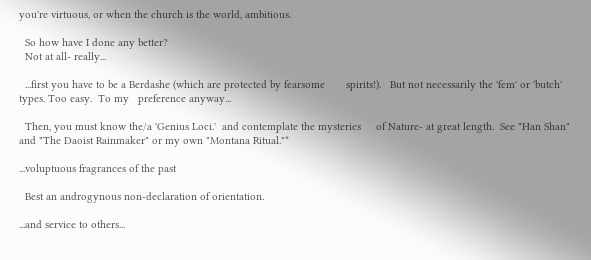you're virtuous, or when the church is the world, ambitious.

  So how have I done any better?
  Not at all- really...

  ...first you have to be a Berdashe (which are protected by fearsome       spirits!).   But not necessarily the 'fem' or 'butch' types. Too easy.  To my   preference anyway...

  Then, you must know the/a 'Genius Loci.'  and contemplate the mysteries     of Nature- at great length.  See "Han Shan" and "The Daoist Rainmaker" or my own "Montana Ritual."*

...voluptuous fragrances of the past

  Best an androgynous non-declaration of orientation.

...and service to others...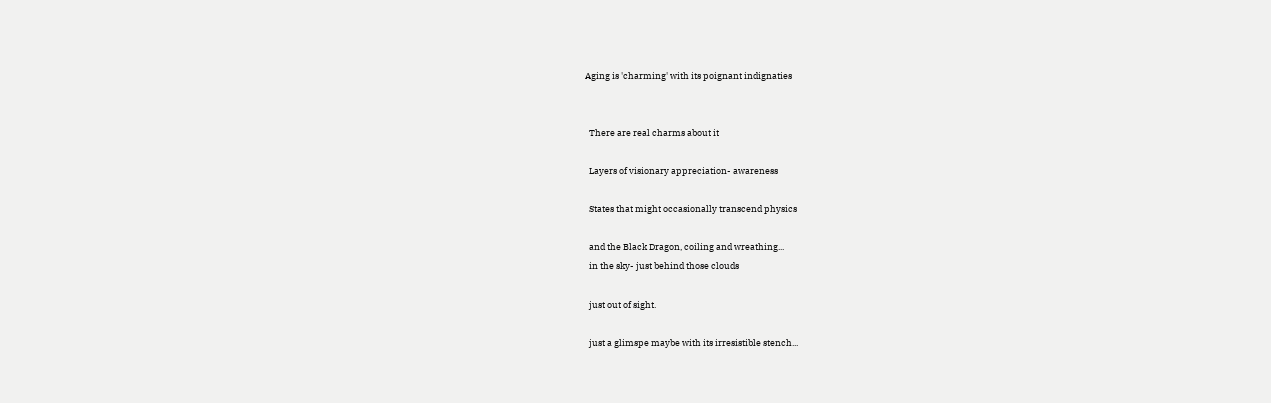Aging is 'charming' with its poignant indignaties


  There are real charms about it

  Layers of visionary appreciation- awareness

  States that might occasionally transcend physics

  and the Black Dragon, coiling and wreathing...
  in the sky- just behind those clouds

  just out of sight.

  just a glimspe maybe with its irresistible stench...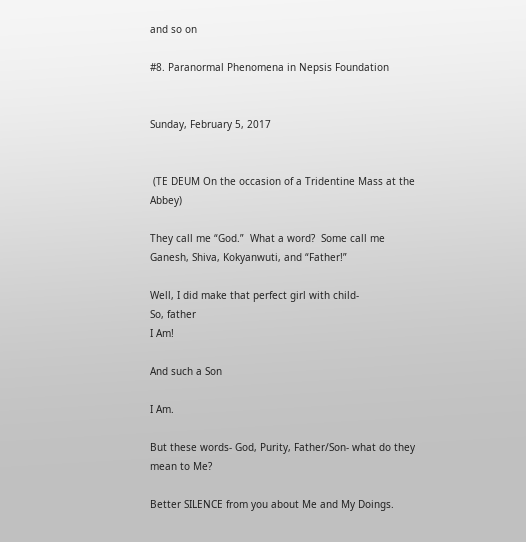and so on

#8. Paranormal Phenomena in Nepsis Foundation


Sunday, February 5, 2017


 (TE DEUM On the occasion of a Tridentine Mass at the Abbey)

They call me “God.”  What a word?  Some call me Ganesh, Shiva, Kokyanwuti, and “Father!”

Well, I did make that perfect girl with child-
So, father
I Am!

And such a Son

I Am.

But these words- God, Purity, Father/Son- what do they mean to Me?

Better SILENCE from you about Me and My Doings.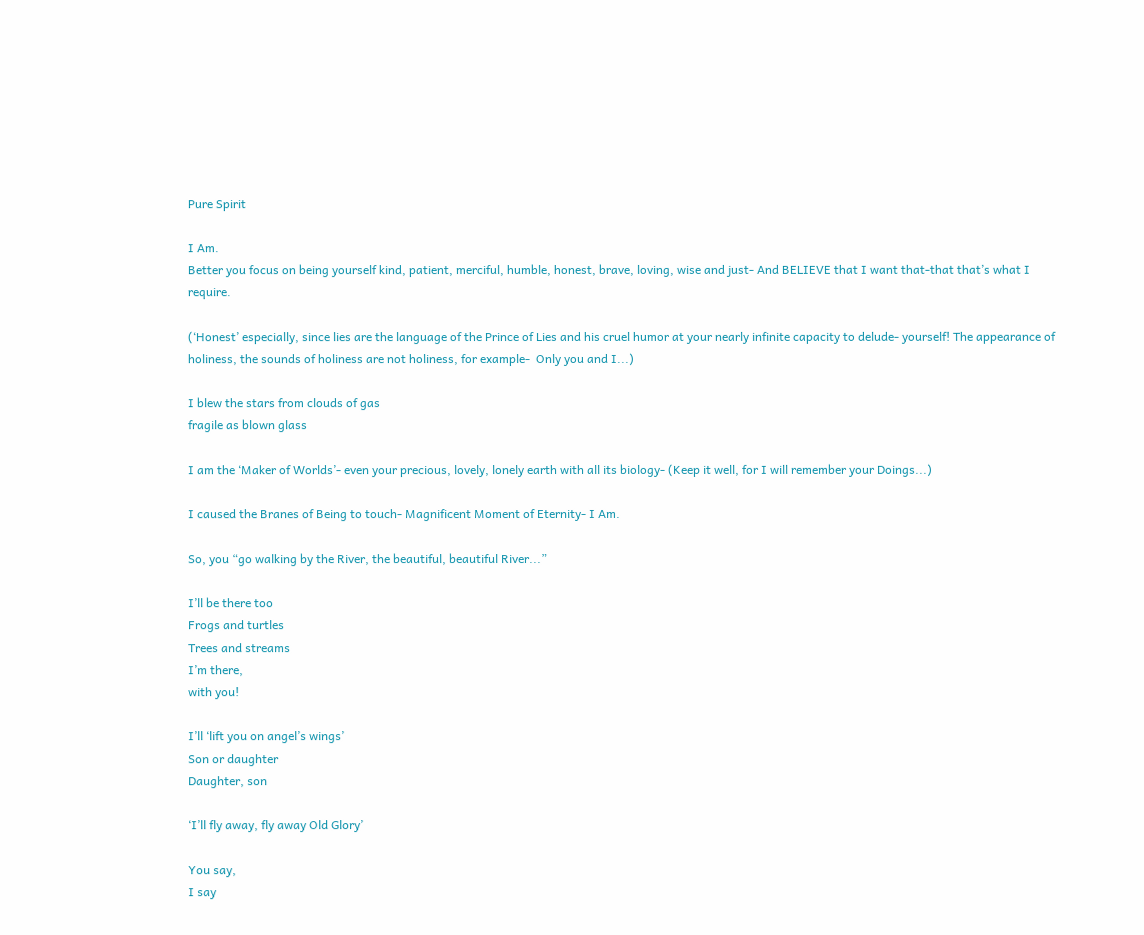Pure Spirit

I Am.
Better you focus on being yourself kind, patient, merciful, humble, honest, brave, loving, wise and just- And BELIEVE that I want that-that that’s what I require.

(‘Honest’ especially, since lies are the language of the Prince of Lies and his cruel humor at your nearly infinite capacity to delude- yourself! The appearance of holiness, the sounds of holiness are not holiness, for example-  Only you and I...)

I blew the stars from clouds of gas
fragile as blown glass

I am the ‘Maker of Worlds’- even your precious, lovely, lonely earth with all its biology- (Keep it well, for I will remember your Doings...)

I caused the Branes of Being to touch- Magnificent Moment of Eternity- I Am.

So, you “go walking by the River, the beautiful, beautiful River...”

I’ll be there too
Frogs and turtles
Trees and streams
I’m there,
with you!

I’ll ‘lift you on angel’s wings’
Son or daughter
Daughter, son

‘I’ll fly away, fly away Old Glory’

You say,
I say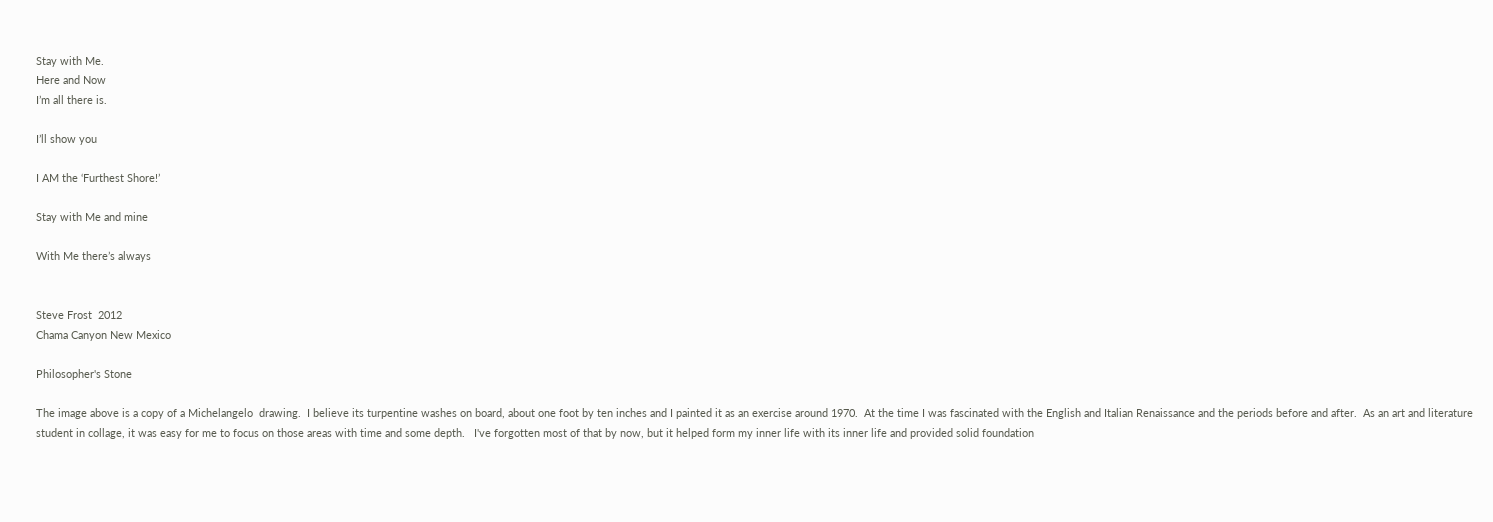Stay with Me.
Here and Now
I’m all there is.

I’ll show you

I AM the ‘Furthest Shore!’

Stay with Me and mine

With Me there’s always


Steve Frost  2012
Chama Canyon New Mexico

Philosopher's Stone

The image above is a copy of a Michelangelo  drawing.  I believe its turpentine washes on board, about one foot by ten inches and I painted it as an exercise around 1970.  At the time I was fascinated with the English and Italian Renaissance and the periods before and after.  As an art and literature student in collage, it was easy for me to focus on those areas with time and some depth.   I've forgotten most of that by now, but it helped form my inner life with its inner life and provided solid foundation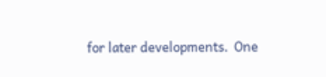for later developments.  One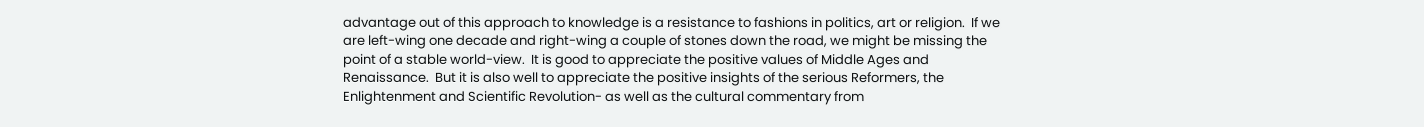advantage out of this approach to knowledge is a resistance to fashions in politics, art or religion.  If we are left-wing one decade and right-wing a couple of stones down the road, we might be missing the point of a stable world-view.  It is good to appreciate the positive values of Middle Ages and Renaissance.  But it is also well to appreciate the positive insights of the serious Reformers, the Enlightenment and Scientific Revolution- as well as the cultural commentary from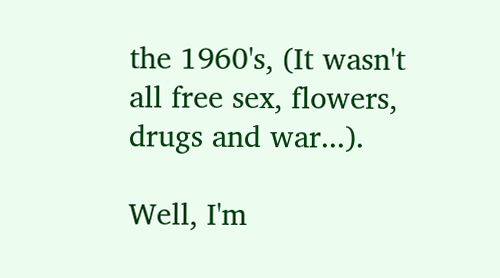the 1960's, (It wasn't all free sex, flowers, drugs and war...).

Well, I'm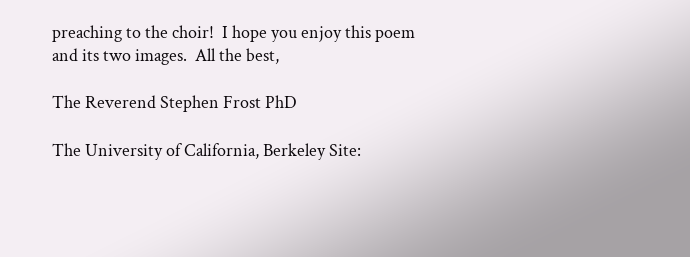preaching to the choir!  I hope you enjoy this poem and its two images.  All the best,

The Reverend Stephen Frost PhD

The University of California, Berkeley Site: